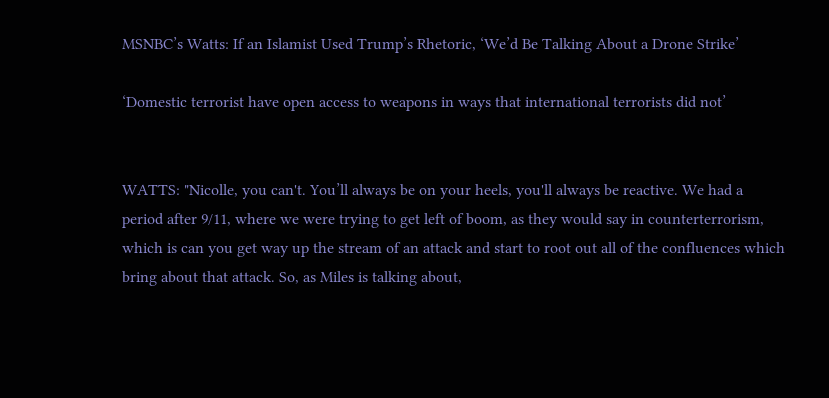MSNBC’s Watts: If an Islamist Used Trump’s Rhetoric, ‘We’d Be Talking About a Drone Strike’

‘Domestic terrorist have open access to weapons in ways that international terrorists did not’


WATTS: "Nicolle, you can't. You’ll always be on your heels, you'll always be reactive. We had a period after 9/11, where we were trying to get left of boom, as they would say in counterterrorism, which is can you get way up the stream of an attack and start to root out all of the confluences which bring about that attack. So, as Miles is talking about,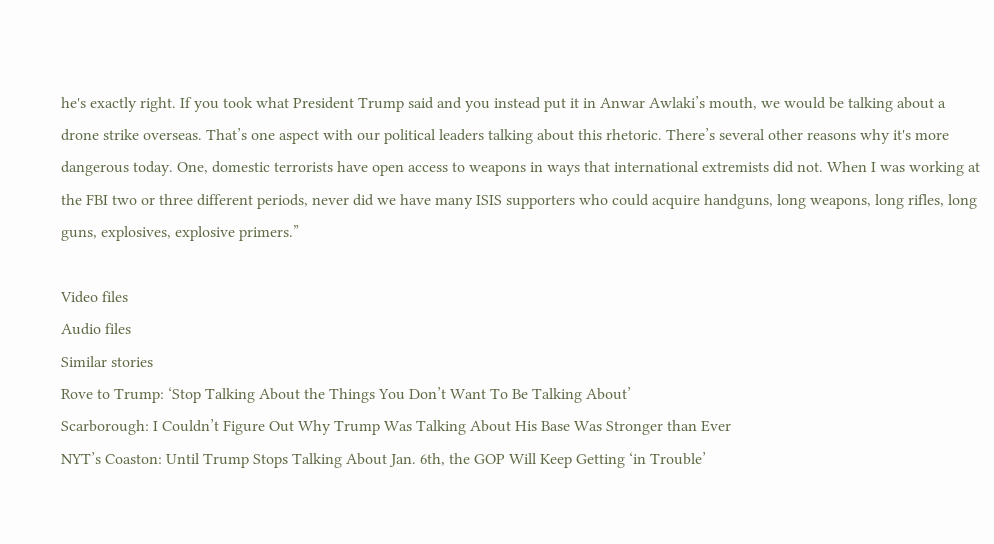he's exactly right. If you took what President Trump said and you instead put it in Anwar Awlaki’s mouth, we would be talking about a drone strike overseas. That’s one aspect with our political leaders talking about this rhetoric. There’s several other reasons why it's more dangerous today. One, domestic terrorists have open access to weapons in ways that international extremists did not. When I was working at the FBI two or three different periods, never did we have many ISIS supporters who could acquire handguns, long weapons, long rifles, long guns, explosives, explosive primers.”

Video files
Audio files
Similar stories
Rove to Trump: ‘Stop Talking About the Things You Don’t Want To Be Talking About’
Scarborough: I Couldn’t Figure Out Why Trump Was Talking About His Base Was Stronger than Ever
NYT’s Coaston: Until Trump Stops Talking About Jan. 6th, the GOP Will Keep Getting ‘in Trouble’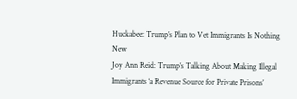Huckabee: Trump’s Plan to Vet Immigrants Is Nothing New
Joy Ann Reid: Trump’s Talking About Making Illegal Immigrants ‘a Revenue Source for Private Prisons’